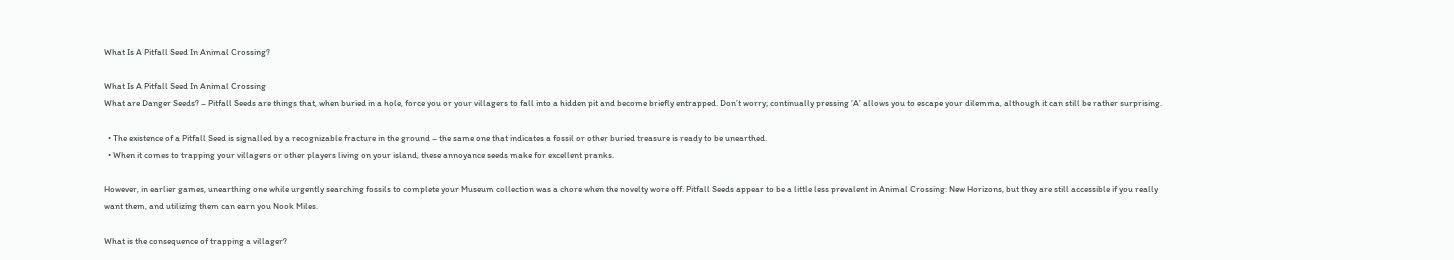What Is A Pitfall Seed In Animal Crossing?

What Is A Pitfall Seed In Animal Crossing
What are Danger Seeds? – Pitfall Seeds are things that, when buried in a hole, force you or your villagers to fall into a hidden pit and become briefly entrapped. Don’t worry; continually pressing ‘A’ allows you to escape your dilemma, although it can still be rather surprising.

  • The existence of a Pitfall Seed is signalled by a recognizable fracture in the ground – the same one that indicates a fossil or other buried treasure is ready to be unearthed.
  • When it comes to trapping your villagers or other players living on your island, these annoyance seeds make for excellent pranks.

However, in earlier games, unearthing one while urgently searching fossils to complete your Museum collection was a chore when the novelty wore off. Pitfall Seeds appear to be a little less prevalent in Animal Crossing: New Horizons, but they are still accessible if you really want them, and utilizing them can earn you Nook Miles.

What is the consequence of trapping a villager?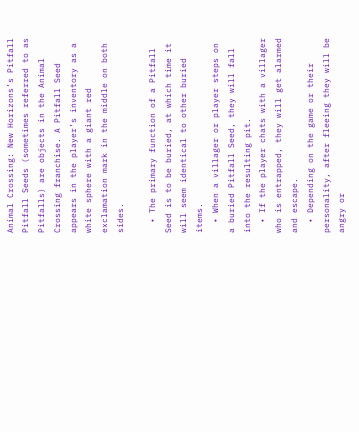Animal Crossing: New Horizons’s Pitfall Pitfall Seeds (sometimes referred to as Pitfalls) are objects in the Animal Crossing franchise. A Pitfall Seed appears in the player’s inventory as a white sphere with a giant red exclamation mark in the middle on both sides.

  • The primary function of a Pitfall Seed is to be buried, at which time it will seem identical to other buried items.
  • When a villager or player steps on a buried Pitfall Seed, they will fall into the resulting pit.
  • If the player chats with a villager who is entrapped, they will get alarmed and escape.
  • Depending on the game or their personality, after fleeing they will be angry or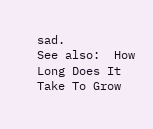sad.
See also:  How Long Does It Take To Grow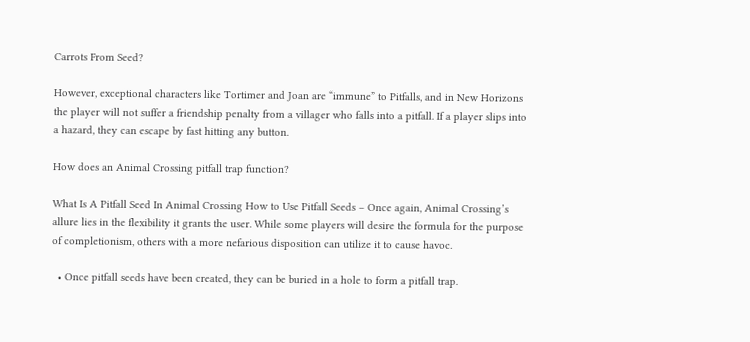Carrots From Seed?

However, exceptional characters like Tortimer and Joan are “immune” to Pitfalls, and in New Horizons the player will not suffer a friendship penalty from a villager who falls into a pitfall. If a player slips into a hazard, they can escape by fast hitting any button.

How does an Animal Crossing pitfall trap function?

What Is A Pitfall Seed In Animal Crossing How to Use Pitfall Seeds – Once again, Animal Crossing’s allure lies in the flexibility it grants the user. While some players will desire the formula for the purpose of completionism, others with a more nefarious disposition can utilize it to cause havoc.

  • Once pitfall seeds have been created, they can be buried in a hole to form a pitfall trap.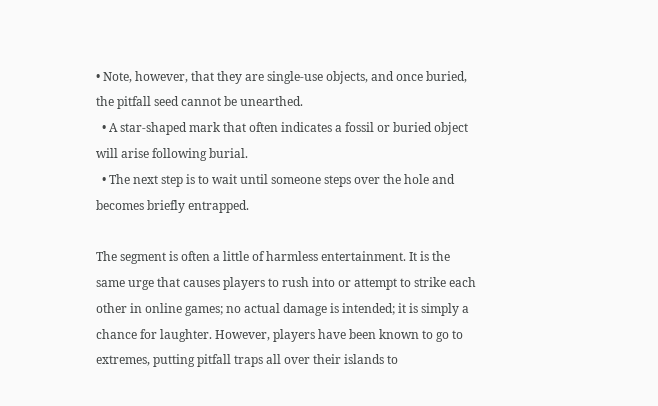• Note, however, that they are single-use objects, and once buried, the pitfall seed cannot be unearthed.
  • A star-shaped mark that often indicates a fossil or buried object will arise following burial.
  • The next step is to wait until someone steps over the hole and becomes briefly entrapped.

The segment is often a little of harmless entertainment. It is the same urge that causes players to rush into or attempt to strike each other in online games; no actual damage is intended; it is simply a chance for laughter. However, players have been known to go to extremes, putting pitfall traps all over their islands to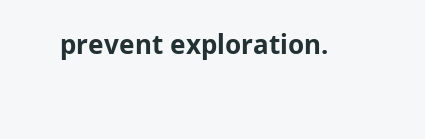prevent exploration.